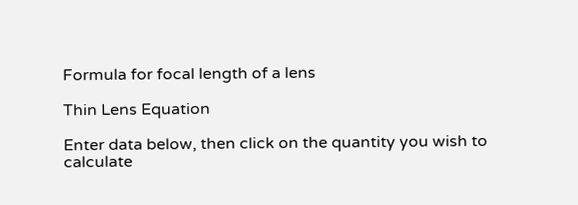Formula for focal length of a lens

Thin Lens Equation

Enter data below, then click on the quantity you wish to calculate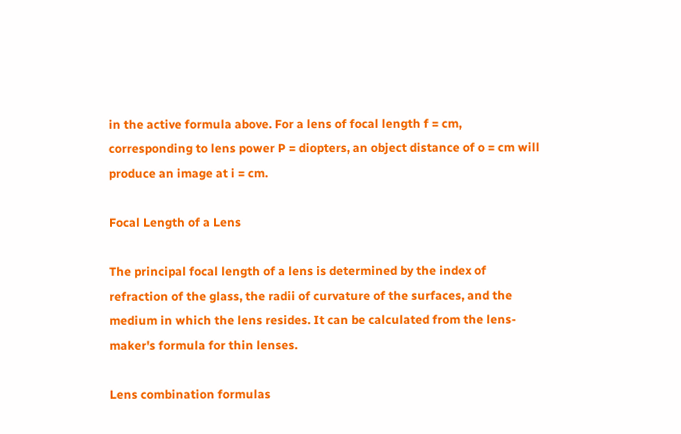in the active formula above. For a lens of focal length f = cm, corresponding to lens power P = diopters, an object distance of o = cm will produce an image at i = cm.

Focal Length of a Lens

The principal focal length of a lens is determined by the index of refraction of the glass, the radii of curvature of the surfaces, and the medium in which the lens resides. It can be calculated from the lens-maker's formula for thin lenses.

Lens combination formulas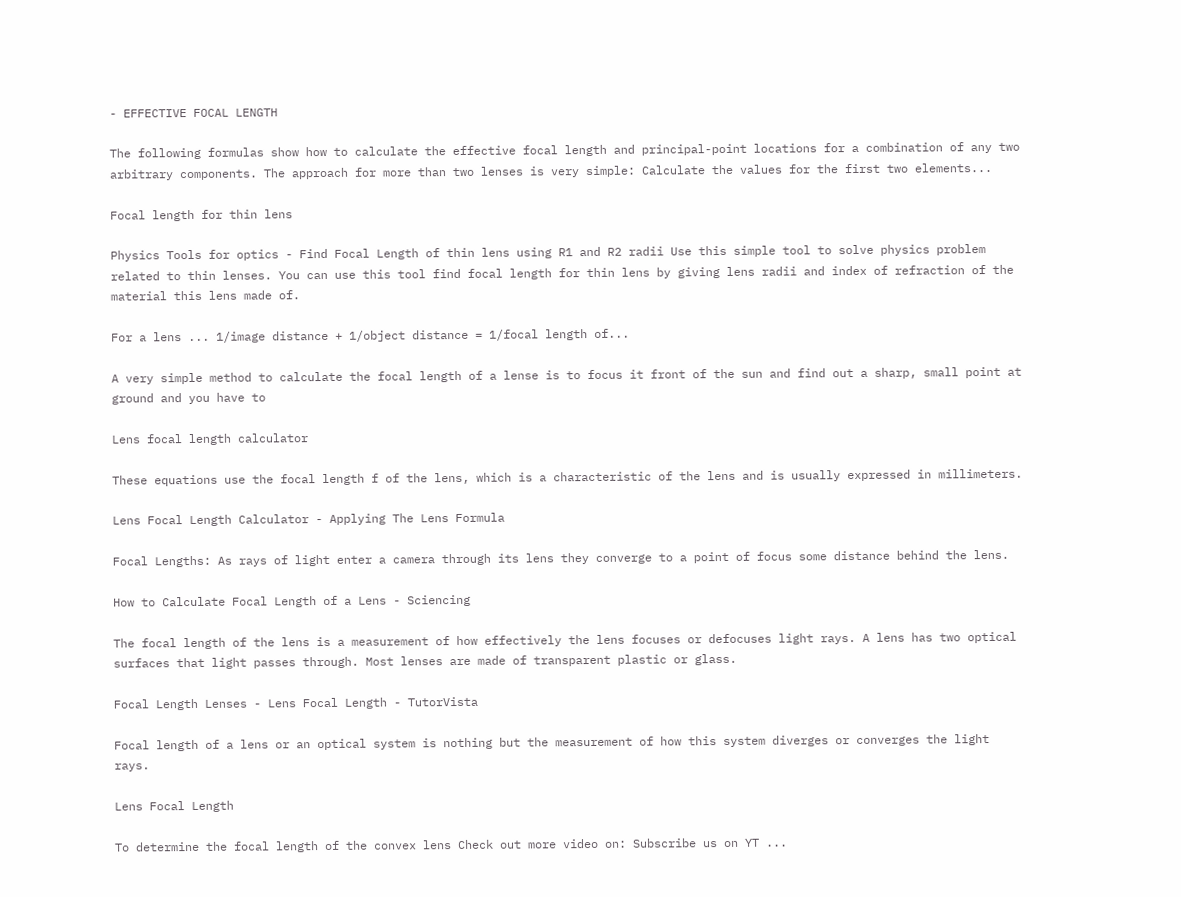- EFFECTIVE FOCAL LENGTH

The following formulas show how to calculate the effective focal length and principal-point locations for a combination of any two arbitrary components. The approach for more than two lenses is very simple: Calculate the values for the first two elements...

Focal length for thin lens

Physics Tools for optics - Find Focal Length of thin lens using R1 and R2 radii Use this simple tool to solve physics problem related to thin lenses. You can use this tool find focal length for thin lens by giving lens radii and index of refraction of the material this lens made of.

For a lens ... 1/image distance + 1/object distance = 1/focal length of...

A very simple method to calculate the focal length of a lense is to focus it front of the sun and find out a sharp, small point at ground and you have to

Lens focal length calculator

These equations use the focal length f of the lens, which is a characteristic of the lens and is usually expressed in millimeters.

Lens Focal Length Calculator - Applying The Lens Formula

Focal Lengths: As rays of light enter a camera through its lens they converge to a point of focus some distance behind the lens.

How to Calculate Focal Length of a Lens - Sciencing

The focal length of the lens is a measurement of how effectively the lens focuses or defocuses light rays. A lens has two optical surfaces that light passes through. Most lenses are made of transparent plastic or glass.

Focal Length Lenses - Lens Focal Length - TutorVista

Focal length of a lens or an optical system is nothing but the measurement of how this system diverges or converges the light rays.

Lens Focal Length

To determine the focal length of the convex lens Check out more video on: Subscribe us on YT ...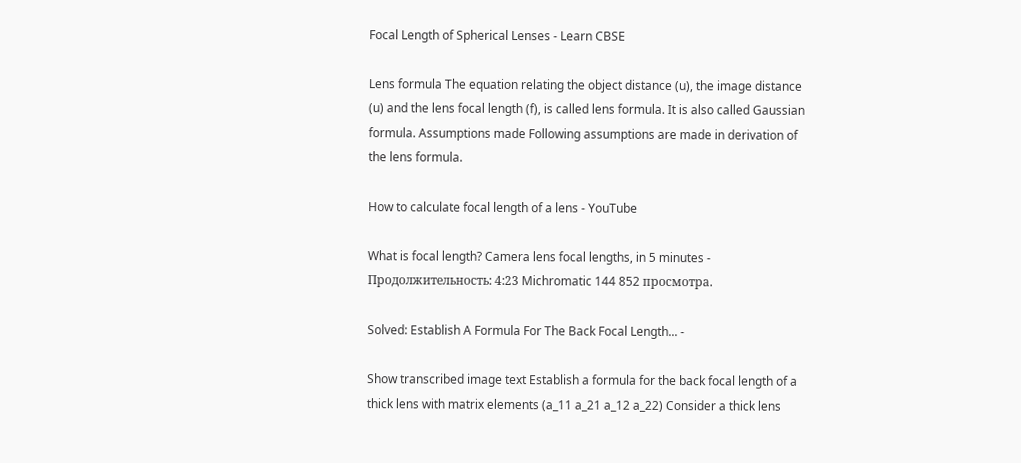Focal Length of Spherical Lenses - Learn CBSE

Lens formula The equation relating the object distance (u), the image distance (u) and the lens focal length (f), is called lens formula. It is also called Gaussian formula. Assumptions made Following assumptions are made in derivation of the lens formula.

How to calculate focal length of a lens - YouTube

What is focal length? Camera lens focal lengths, in 5 minutes - Продолжительность: 4:23 Michromatic 144 852 просмотра.

Solved: Establish A Formula For The Back Focal Length... -

Show transcribed image text Establish a formula for the back focal length of a thick lens with matrix elements (a_11 a_21 a_12 a_22) Consider a thick lens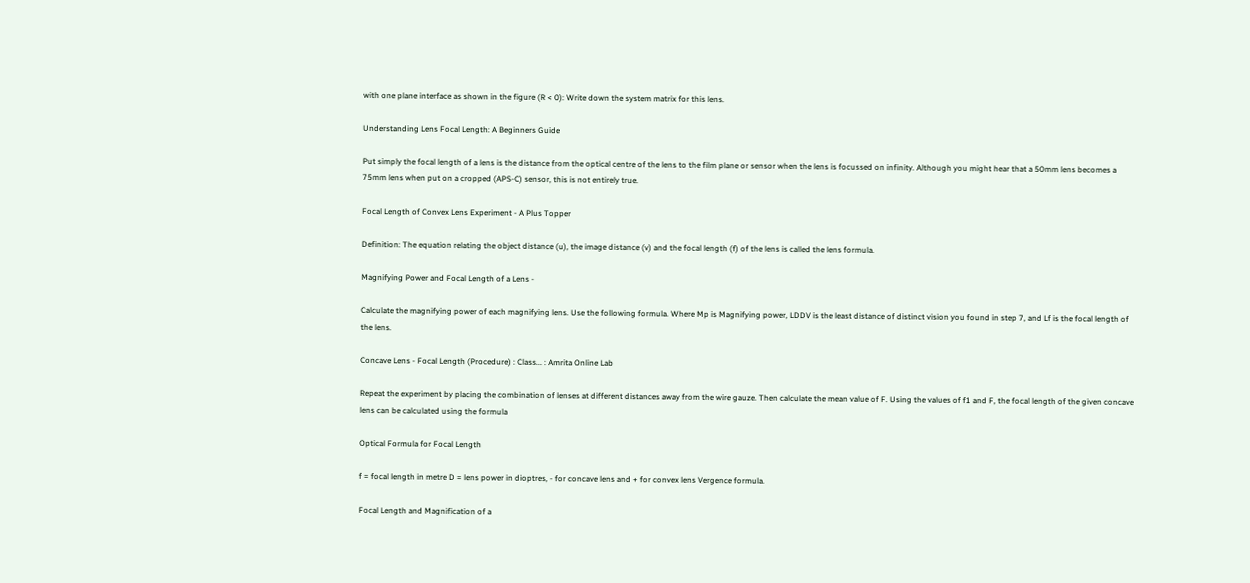with one plane interface as shown in the figure (R < 0): Write down the system matrix for this lens.

Understanding Lens Focal Length: A Beginners Guide

Put simply the focal length of a lens is the distance from the optical centre of the lens to the film plane or sensor when the lens is focussed on infinity. Although you might hear that a 50mm lens becomes a 75mm lens when put on a cropped (APS-C) sensor, this is not entirely true.

Focal Length of Convex Lens Experiment - A Plus Topper

Definition: The equation relating the object distance (u), the image distance (v) and the focal length (f) of the lens is called the lens formula.

Magnifying Power and Focal Length of a Lens -

Calculate the magnifying power of each magnifying lens. Use the following formula. Where Mp is Magnifying power, LDDV is the least distance of distinct vision you found in step 7, and Lf is the focal length of the lens.

Concave Lens - Focal Length (Procedure) : Class... : Amrita Online Lab

Repeat the experiment by placing the combination of lenses at different distances away from the wire gauze. Then calculate the mean value of F. Using the values of f1 and F, the focal length of the given concave lens can be calculated using the formula

Optical Formula for Focal Length

f = focal length in metre D = lens power in dioptres, - for concave lens and + for convex lens Vergence formula.

Focal Length and Magnification of a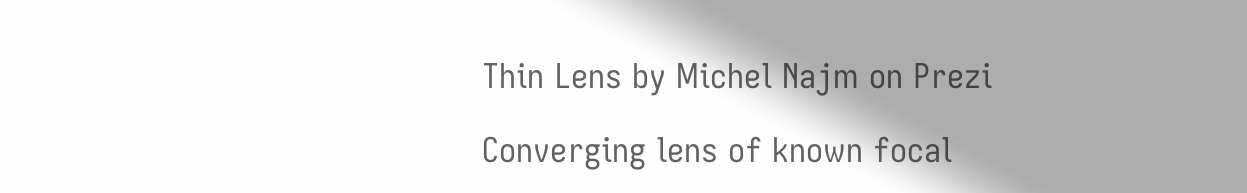Thin Lens by Michel Najm on Prezi

Converging lens of known focal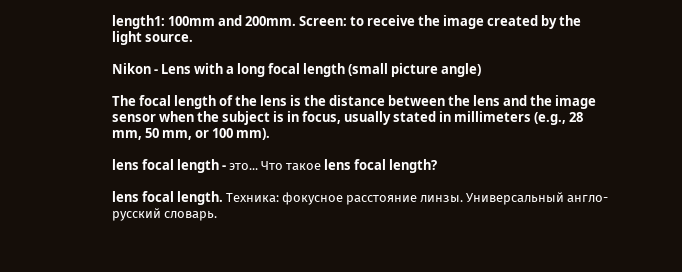length1: 100mm and 200mm. Screen: to receive the image created by the light source.

Nikon - Lens with a long focal length (small picture angle)

The focal length of the lens is the distance between the lens and the image sensor when the subject is in focus, usually stated in millimeters (e.g., 28 mm, 50 mm, or 100 mm).

lens focal length - это... Что такое lens focal length?

lens focal length. Техника: фокусное расстояние линзы. Универсальный англо-русский словарь.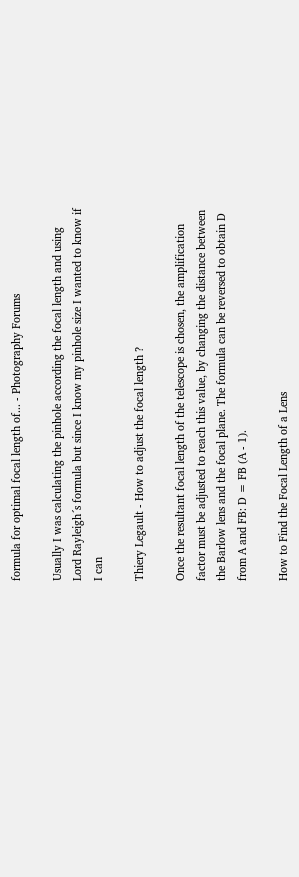formula for optimal focal length of... - Photography Forums

Usually I was calculating the pinhole according the focal length and using Lord Rayleigh´s formula but since I know my pinhole size I wanted to know if I can

Thiery Legault - How to adjust the focal length ?

Once the resultant focal length of the telescope is chosen, the amplification factor must be adjusted to reach this value, by changing the distance between the Barlow lens and the focal plane. The formula can be reversed to obtain D from A and FB: D = FB (A - 1).

How to Find the Focal Length of a Lens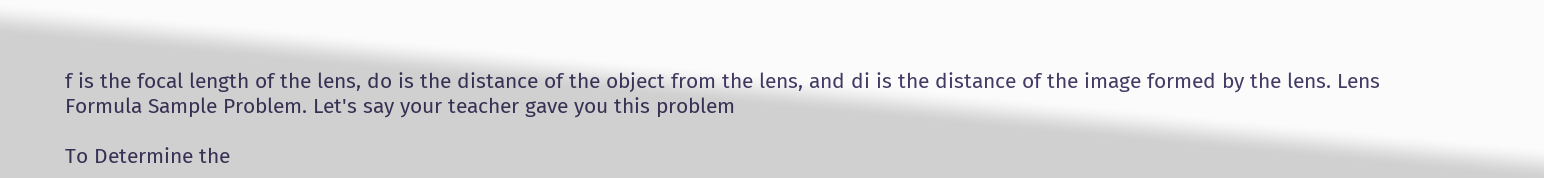f is the focal length of the lens, do is the distance of the object from the lens, and di is the distance of the image formed by the lens. Lens Formula Sample Problem. Let's say your teacher gave you this problem

To Determine the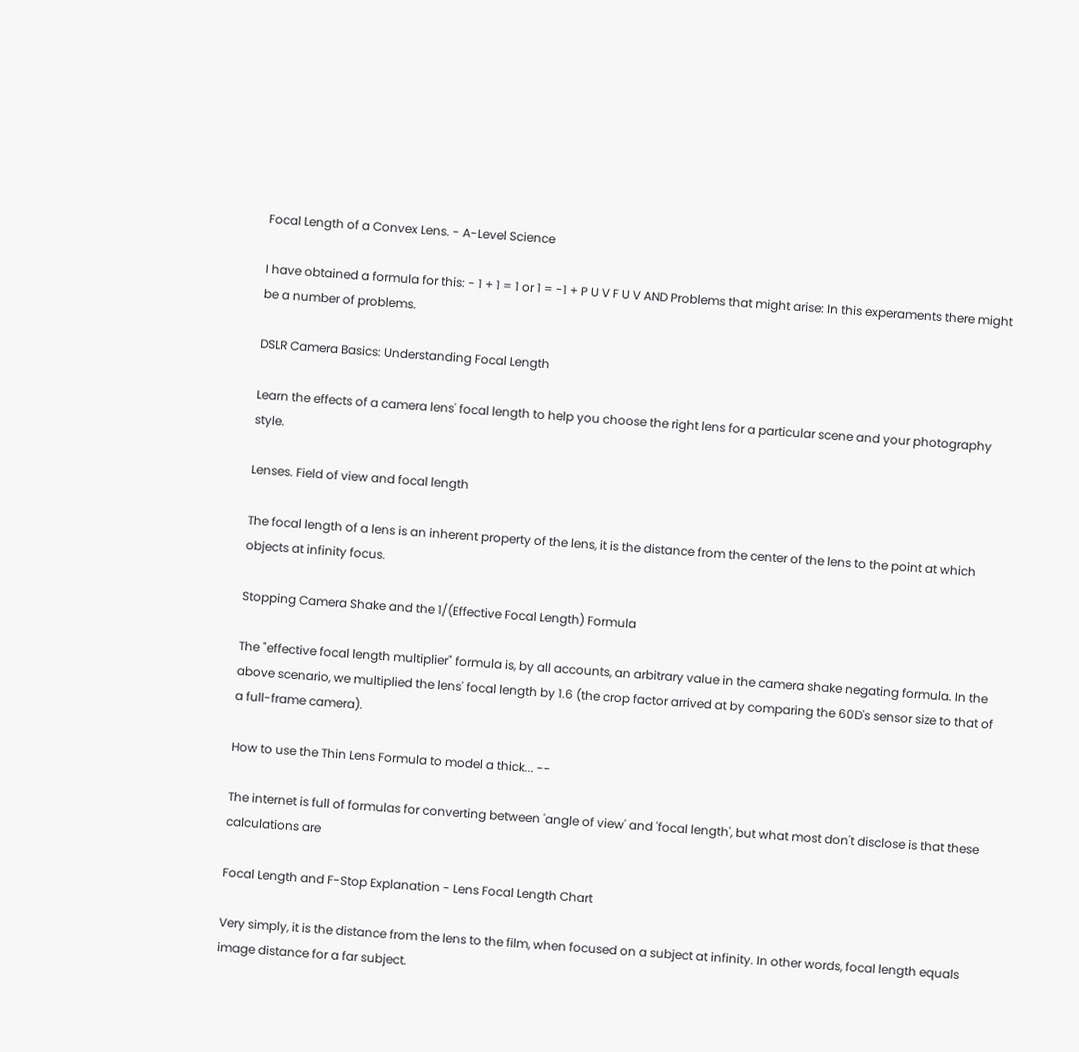Focal Length of a Convex Lens. - A-Level Science

I have obtained a formula for this: - 1 + 1 = 1 or 1 = -1 + P U V F U V AND Problems that might arise: In this experaments there might be a number of problems.

DSLR Camera Basics: Understanding Focal Length

Learn the effects of a camera lens' focal length to help you choose the right lens for a particular scene and your photography style.

Lenses. Field of view and focal length

The focal length of a lens is an inherent property of the lens, it is the distance from the center of the lens to the point at which objects at infinity focus.

Stopping Camera Shake and the 1/(Effective Focal Length) Formula

The "effective focal length multiplier" formula is, by all accounts, an arbitrary value in the camera shake negating formula. In the above scenario, we multiplied the lens' focal length by 1.6 (the crop factor arrived at by comparing the 60D's sensor size to that of a full-frame camera).

How to use the Thin Lens Formula to model a thick... --

The internet is full of formulas for converting between 'angle of view' and 'focal length', but what most don't disclose is that these calculations are

Focal Length and F-Stop Explanation - Lens Focal Length Chart

Very simply, it is the distance from the lens to the film, when focused on a subject at infinity. In other words, focal length equals image distance for a far subject.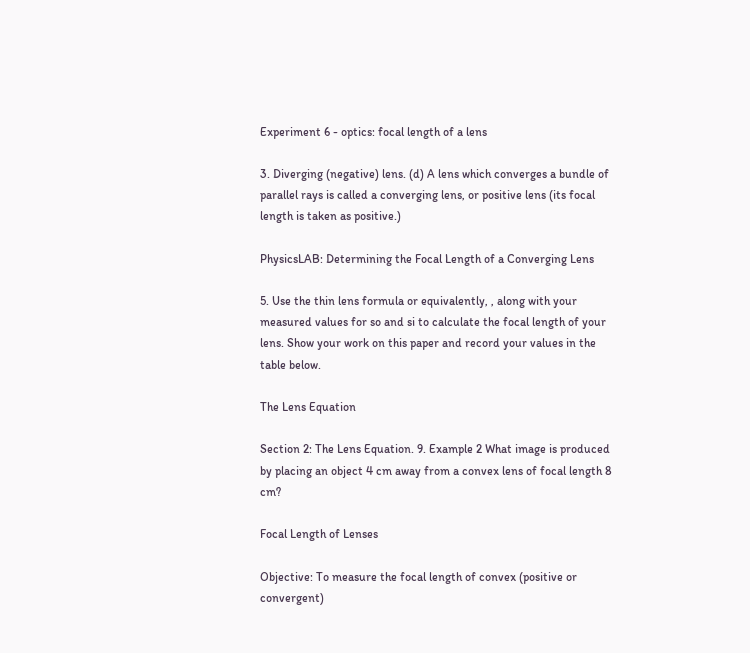Experiment 6 - optics: focal length of a lens

3. Diverging (negative) lens. (d) A lens which converges a bundle of parallel rays is called a converging lens, or positive lens (its focal length is taken as positive.)

PhysicsLAB: Determining the Focal Length of a Converging Lens

5. Use the thin lens formula or equivalently, , along with your measured values for so and si to calculate the focal length of your lens. Show your work on this paper and record your values in the table below.

The Lens Equation

Section 2: The Lens Equation. 9. Example 2 What image is produced by placing an object 4 cm away from a convex lens of focal length 8 cm?

Focal Length of Lenses

Objective: To measure the focal length of convex (positive or convergent)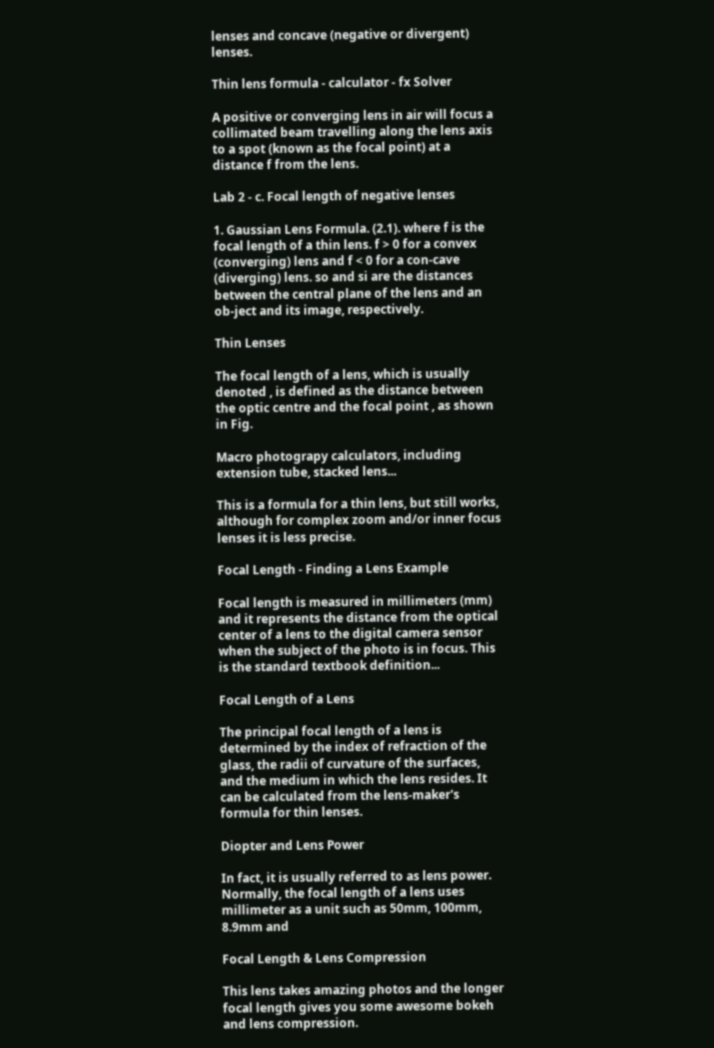lenses and concave (negative or divergent) lenses.

Thin lens formula - calculator - fx Solver

A positive or converging lens in air will focus a collimated beam travelling along the lens axis to a spot (known as the focal point) at a distance f from the lens.

Lab 2 - c. Focal length of negative lenses

1. Gaussian Lens Formula. (2.1). where f is the focal length of a thin lens. f > 0 for a convex (converging) lens and f < 0 for a con-cave (diverging) lens. so and si are the distances between the central plane of the lens and an ob-ject and its image, respectively.

Thin Lenses

The focal length of a lens, which is usually denoted , is defined as the distance between the optic centre and the focal point , as shown in Fig.

Macro photograpy calculators, including extension tube, stacked lens...

This is a formula for a thin lens, but still works, although for complex zoom and/or inner focus lenses it is less precise.

Focal Length - Finding a Lens Example

Focal length is measured in millimeters (mm) and it represents the distance from the optical center of a lens to the digital camera sensor when the subject of the photo is in focus. This is the standard textbook definition...

Focal Length of a Lens

The principal focal length of a lens is determined by the index of refraction of the glass, the radii of curvature of the surfaces, and the medium in which the lens resides. It can be calculated from the lens-maker's formula for thin lenses.

Diopter and Lens Power

In fact, it is usually referred to as lens power. Normally, the focal length of a lens uses millimeter as a unit such as 50mm, 100mm, 8.9mm and

Focal Length & Lens Compression

This lens takes amazing photos and the longer focal length gives you some awesome bokeh and lens compression.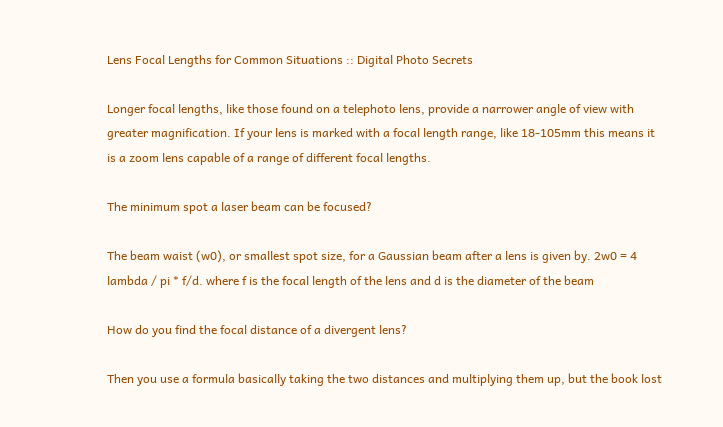Lens Focal Lengths for Common Situations :: Digital Photo Secrets

Longer focal lengths, like those found on a telephoto lens, provide a narrower angle of view with greater magnification. If your lens is marked with a focal length range, like 18-105mm this means it is a zoom lens capable of a range of different focal lengths.

The minimum spot a laser beam can be focused?

The beam waist (w0), or smallest spot size, for a Gaussian beam after a lens is given by. 2w0 = 4 lambda / pi * f/d. where f is the focal length of the lens and d is the diameter of the beam

How do you find the focal distance of a divergent lens?

Then you use a formula basically taking the two distances and multiplying them up, but the book lost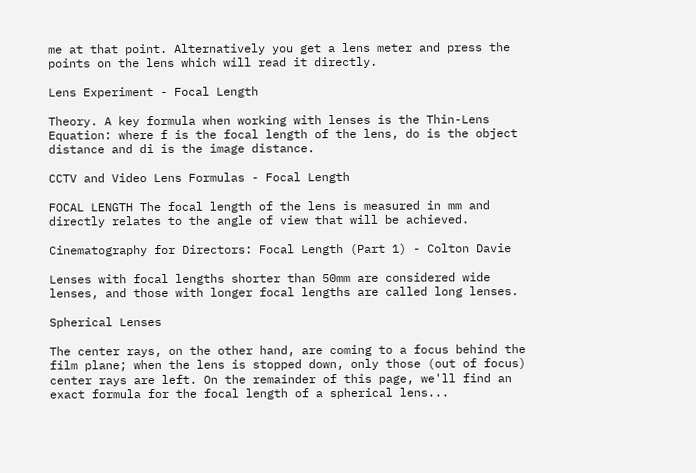me at that point. Alternatively you get a lens meter and press the points on the lens which will read it directly.

Lens Experiment - Focal Length

Theory. A key formula when working with lenses is the Thin-Lens Equation: where f is the focal length of the lens, do is the object distance and di is the image distance.

CCTV and Video Lens Formulas - Focal Length

FOCAL LENGTH The focal length of the lens is measured in mm and directly relates to the angle of view that will be achieved.

Cinematography for Directors: Focal Length (Part 1) - Colton Davie

Lenses with focal lengths shorter than 50mm are considered wide lenses, and those with longer focal lengths are called long lenses.

Spherical Lenses

The center rays, on the other hand, are coming to a focus behind the film plane; when the lens is stopped down, only those (out of focus) center rays are left. On the remainder of this page, we'll find an exact formula for the focal length of a spherical lens...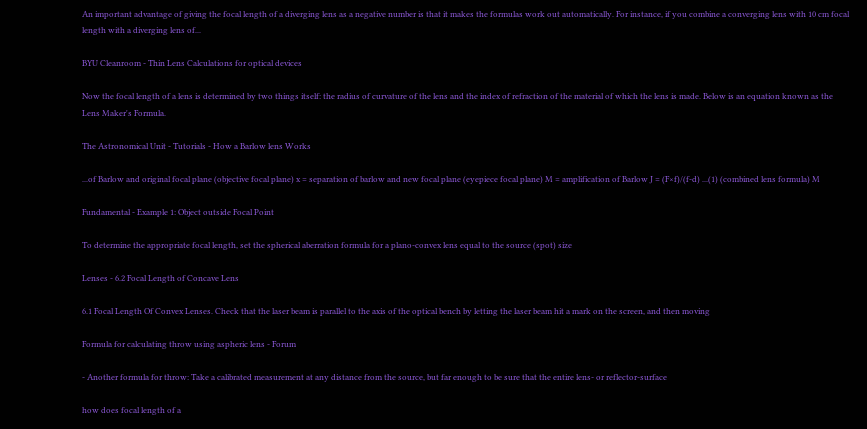An important advantage of giving the focal length of a diverging lens as a negative number is that it makes the formulas work out automatically. For instance, if you combine a converging lens with 10 cm focal length with a diverging lens of...

BYU Cleanroom - Thin Lens Calculations for optical devices

Now the focal length of a lens is determined by two things itself: the radius of curvature of the lens and the index of refraction of the material of which the lens is made. Below is an equation known as the Lens Maker's Formula.

The Astronomical Unit - Tutorials - How a Barlow lens Works

...of Barlow and original focal plane (objective focal plane) x = separation of barlow and new focal plane (eyepiece focal plane) M = amplification of Barlow J = (F×f)/(f-d) ...(1) (combined lens formula) M

Fundamental - Example 1: Object outside Focal Point

To determine the appropriate focal length, set the spherical aberration formula for a plano-convex lens equal to the source (spot) size

Lenses - 6.2 Focal Length of Concave Lens

6.1 Focal Length Of Convex Lenses. Check that the laser beam is parallel to the axis of the optical bench by letting the laser beam hit a mark on the screen, and then moving

Formula for calculating throw using aspheric lens - Forum

- Another formula for throw: Take a calibrated measurement at any distance from the source, but far enough to be sure that the entire lens- or reflector-surface

how does focal length of a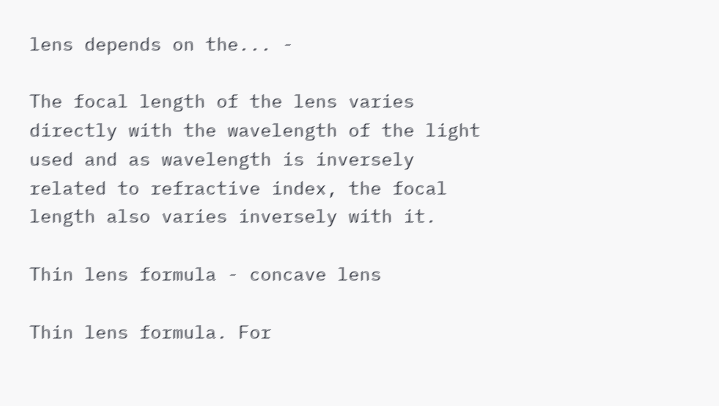lens depends on the... -

The focal length of the lens varies directly with the wavelength of the light used and as wavelength is inversely related to refractive index, the focal length also varies inversely with it.

Thin lens formula - concave lens

Thin lens formula. For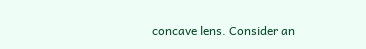concave lens. Consider an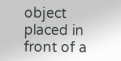object placed in front of a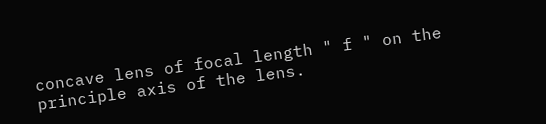concave lens of focal length " f " on the principle axis of the lens.